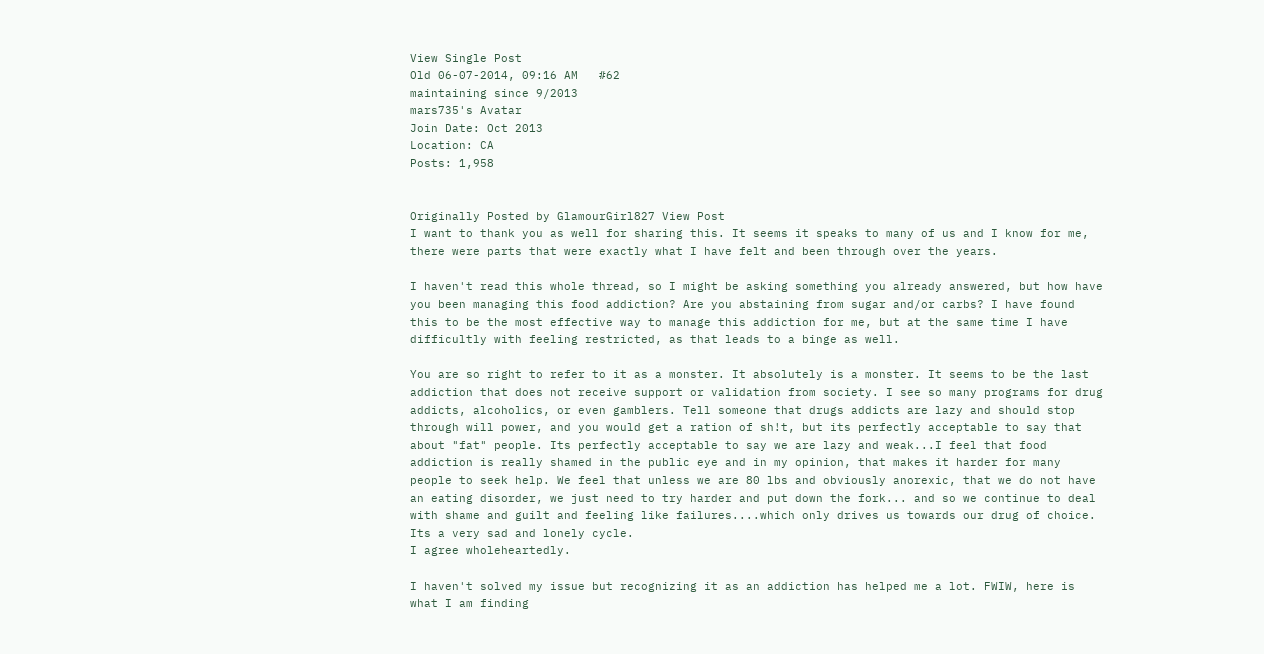View Single Post
Old 06-07-2014, 09:16 AM   #62
maintaining since 9/2013
mars735's Avatar
Join Date: Oct 2013
Location: CA
Posts: 1,958


Originally Posted by GlamourGirl827 View Post
I want to thank you as well for sharing this. It seems it speaks to many of us and I know for me, there were parts that were exactly what I have felt and been through over the years.

I haven't read this whole thread, so I might be asking something you already answered, but how have you been managing this food addiction? Are you abstaining from sugar and/or carbs? I have found this to be the most effective way to manage this addiction for me, but at the same time I have difficultly with feeling restricted, as that leads to a binge as well.

You are so right to refer to it as a monster. It absolutely is a monster. It seems to be the last addiction that does not receive support or validation from society. I see so many programs for drug addicts, alcoholics, or even gamblers. Tell someone that drugs addicts are lazy and should stop through will power, and you would get a ration of sh!t, but its perfectly acceptable to say that about "fat" people. Its perfectly acceptable to say we are lazy and weak...I feel that food addiction is really shamed in the public eye and in my opinion, that makes it harder for many people to seek help. We feel that unless we are 80 lbs and obviously anorexic, that we do not have an eating disorder, we just need to try harder and put down the fork... and so we continue to deal with shame and guilt and feeling like failures....which only drives us towards our drug of choice. Its a very sad and lonely cycle.
I agree wholeheartedly.

I haven't solved my issue but recognizing it as an addiction has helped me a lot. FWIW, here is what I am finding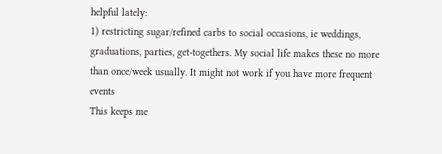helpful lately:
1) restricting sugar/refined carbs to social occasions, ie weddings, graduations, parties, get-togethers. My social life makes these no more than once/week usually. It might not work if you have more frequent events
This keeps me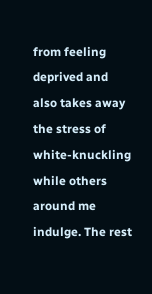from feeling deprived and also takes away the stress of white-knuckling while others around me indulge. The rest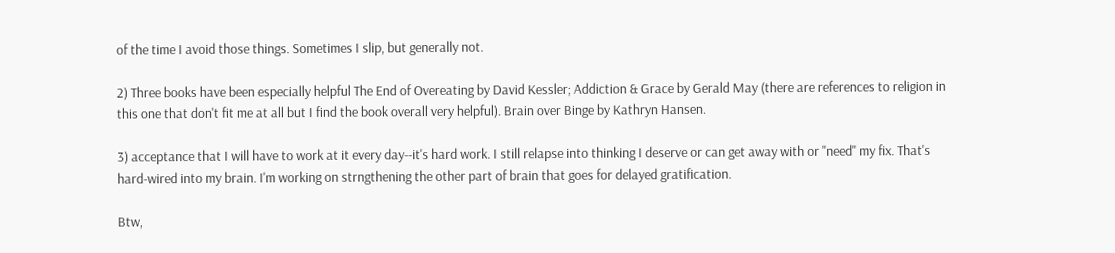of the time I avoid those things. Sometimes I slip, but generally not.

2) Three books have been especially helpful The End of Overeating by David Kessler; Addiction & Grace by Gerald May (there are references to religion in this one that don't fit me at all but I find the book overall very helpful). Brain over Binge by Kathryn Hansen.

3) acceptance that I will have to work at it every day--it's hard work. I still relapse into thinking I deserve or can get away with or "need" my fix. That's hard-wired into my brain. I'm working on strngthening the other part of brain that goes for delayed gratification.

Btw,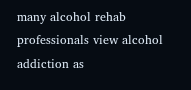many alcohol rehab professionals view alcohol addiction as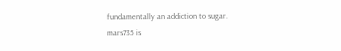fundamentally an addiction to sugar.
mars735 is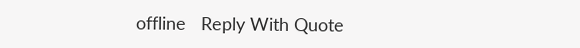offline   Reply With Quote